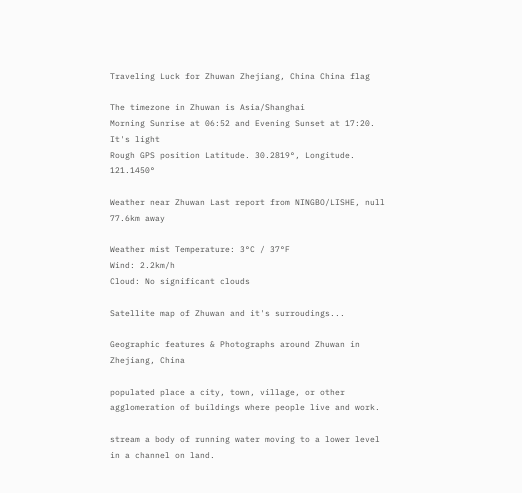Traveling Luck for Zhuwan Zhejiang, China China flag

The timezone in Zhuwan is Asia/Shanghai
Morning Sunrise at 06:52 and Evening Sunset at 17:20. It's light
Rough GPS position Latitude. 30.2819°, Longitude. 121.1450°

Weather near Zhuwan Last report from NINGBO/LISHE, null 77.6km away

Weather mist Temperature: 3°C / 37°F
Wind: 2.2km/h
Cloud: No significant clouds

Satellite map of Zhuwan and it's surroudings...

Geographic features & Photographs around Zhuwan in Zhejiang, China

populated place a city, town, village, or other agglomeration of buildings where people live and work.

stream a body of running water moving to a lower level in a channel on land.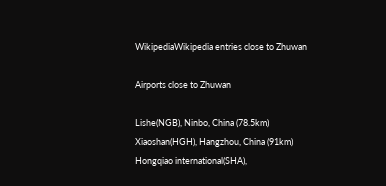WikipediaWikipedia entries close to Zhuwan

Airports close to Zhuwan

Lishe(NGB), Ninbo, China (78.5km)
Xiaoshan(HGH), Hangzhou, China (91km)
Hongqiao international(SHA),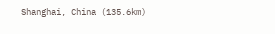Shanghai, China (135.6km)